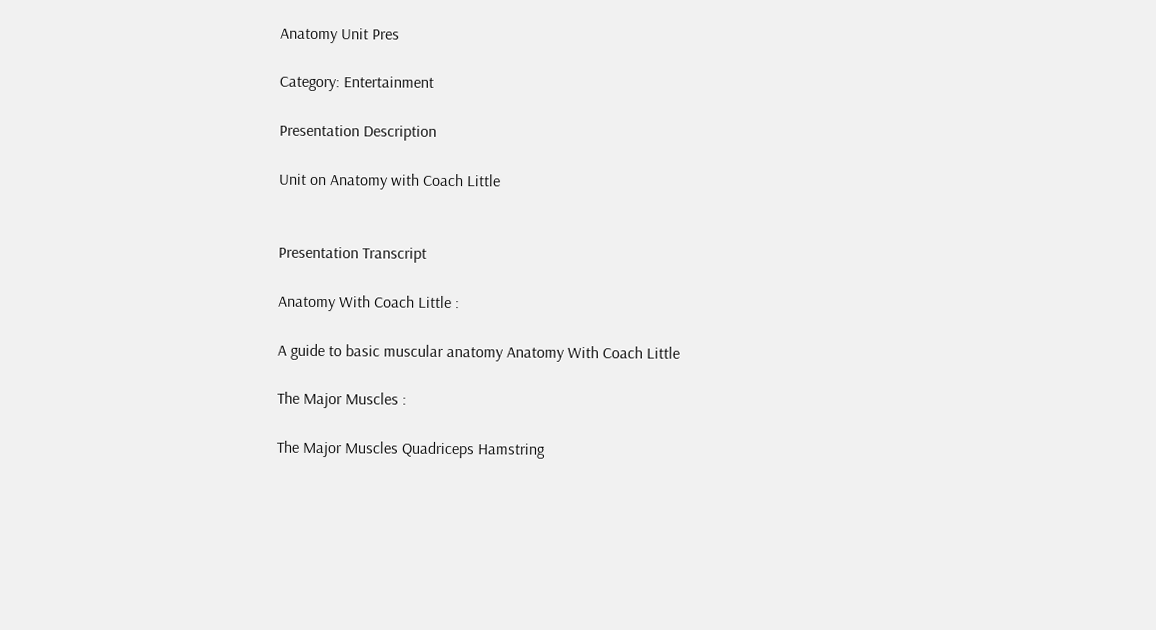Anatomy Unit Pres

Category: Entertainment

Presentation Description

Unit on Anatomy with Coach Little


Presentation Transcript

Anatomy With Coach Little :

A guide to basic muscular anatomy Anatomy With Coach Little

The Major Muscles :

The Major Muscles Quadriceps Hamstring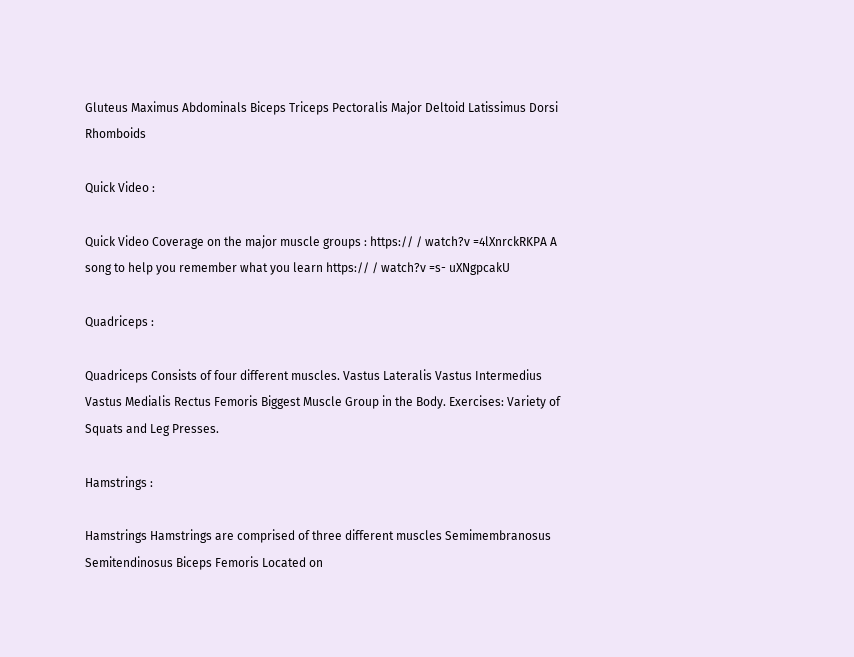Gluteus Maximus Abdominals Biceps Triceps Pectoralis Major Deltoid Latissimus Dorsi Rhomboids

Quick Video :

Quick Video Coverage on the major muscle groups : https:// / watch?v =4lXnrckRKPA A song to help you remember what you learn https:// / watch?v =s- uXNgpcakU

Quadriceps :

Quadriceps Consists of four different muscles. Vastus Lateralis Vastus Intermedius Vastus Medialis Rectus Femoris Biggest Muscle Group in the Body. Exercises: Variety of Squats and Leg Presses.

Hamstrings :

Hamstrings Hamstrings are comprised of three different muscles Semimembranosus Semitendinosus Biceps Femoris Located on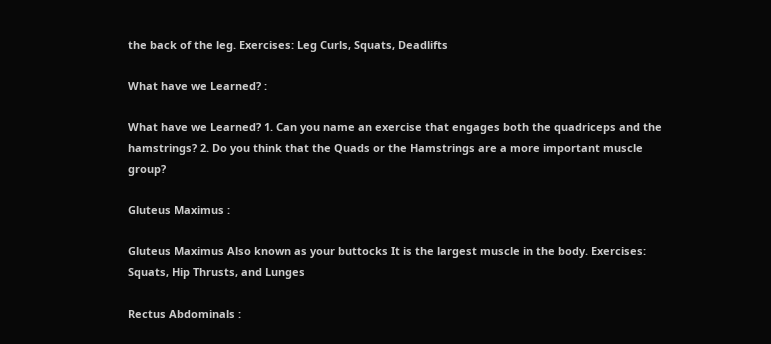the back of the leg. Exercises: Leg Curls, Squats, Deadlifts

What have we Learned? :

What have we Learned? 1. Can you name an exercise that engages both the quadriceps and the hamstrings? 2. Do you think that the Quads or the Hamstrings are a more important muscle group?

Gluteus Maximus :

Gluteus Maximus Also known as your buttocks It is the largest muscle in the body. Exercises: Squats, Hip Thrusts, and Lunges

Rectus Abdominals :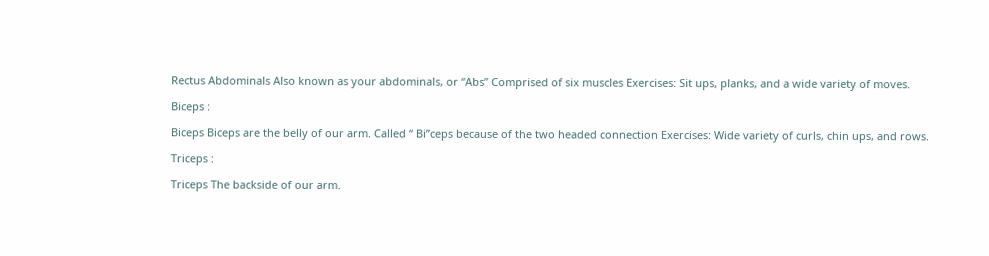Rectus Abdominals Also known as your abdominals, or “Abs” Comprised of six muscles Exercises: Sit ups, planks, and a wide variety of moves.

Biceps :

Biceps Biceps are the belly of our arm. Called “ Bi”ceps because of the two headed connection Exercises: Wide variety of curls, chin ups, and rows.

Triceps :

Triceps The backside of our arm.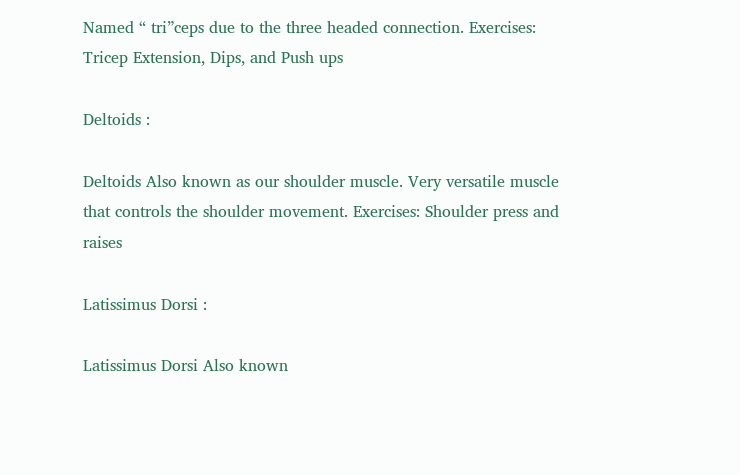Named “ tri”ceps due to the three headed connection. Exercises: Tricep Extension, Dips, and Push ups

Deltoids :

Deltoids Also known as our shoulder muscle. Very versatile muscle that controls the shoulder movement. Exercises: Shoulder press and raises

Latissimus Dorsi :

Latissimus Dorsi Also known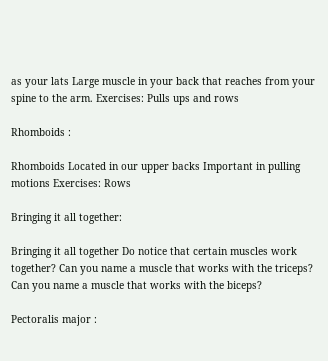as your lats Large muscle in your back that reaches from your spine to the arm. Exercises: Pulls ups and rows

Rhomboids :

Rhomboids Located in our upper backs Important in pulling motions Exercises: Rows

Bringing it all together:

Bringing it all together Do notice that certain muscles work together? Can you name a muscle that works with the triceps? Can you name a muscle that works with the biceps?

Pectoralis major :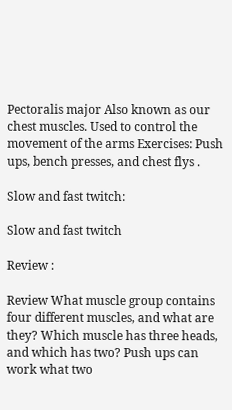Pectoralis major Also known as our chest muscles. Used to control the movement of the arms Exercises: Push ups, bench presses, and chest flys .

Slow and fast twitch:

Slow and fast twitch

Review :

Review What muscle group contains four different muscles, and what are they? Which muscle has three heads, and which has two? Push ups can work what two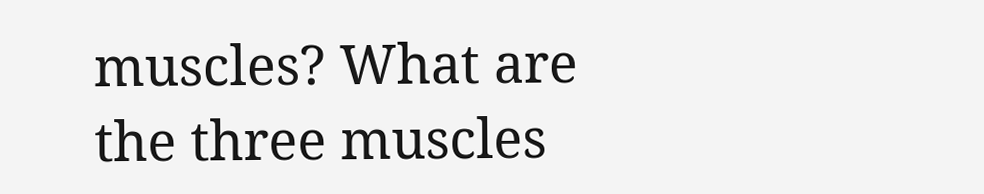muscles? What are the three muscles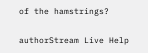of the hamstrings?

authorStream Live Help